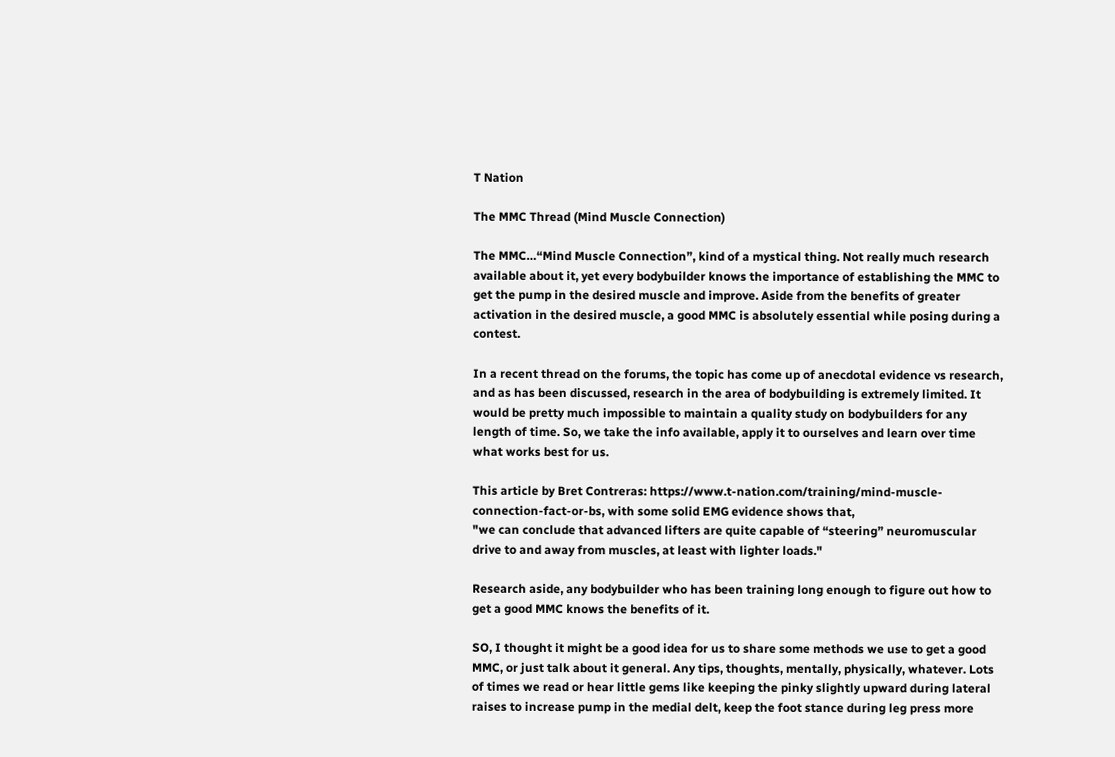T Nation

The MMC Thread (Mind Muscle Connection)

The MMC…“Mind Muscle Connection”, kind of a mystical thing. Not really much research available about it, yet every bodybuilder knows the importance of establishing the MMC to get the pump in the desired muscle and improve. Aside from the benefits of greater activation in the desired muscle, a good MMC is absolutely essential while posing during a contest.

In a recent thread on the forums, the topic has come up of anecdotal evidence vs research, and as has been discussed, research in the area of bodybuilding is extremely limited. It would be pretty much impossible to maintain a quality study on bodybuilders for any length of time. So, we take the info available, apply it to ourselves and learn over time what works best for us.

This article by Bret Contreras: https://www.t-nation.com/training/mind-muscle-connection-fact-or-bs, with some solid EMG evidence shows that,
"we can conclude that advanced lifters are quite capable of “steering” neuromuscular drive to and away from muscles, at least with lighter loads."

Research aside, any bodybuilder who has been training long enough to figure out how to get a good MMC knows the benefits of it.

SO, I thought it might be a good idea for us to share some methods we use to get a good MMC, or just talk about it general. Any tips, thoughts, mentally, physically, whatever. Lots of times we read or hear little gems like keeping the pinky slightly upward during lateral raises to increase pump in the medial delt, keep the foot stance during leg press more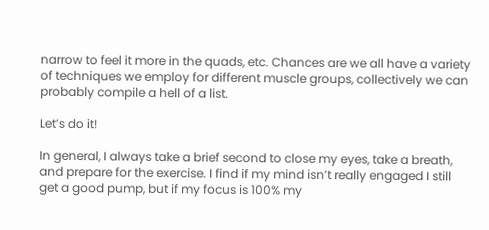narrow to feel it more in the quads, etc. Chances are we all have a variety of techniques we employ for different muscle groups, collectively we can probably compile a hell of a list.

Let’s do it!

In general, I always take a brief second to close my eyes, take a breath, and prepare for the exercise. I find if my mind isn’t really engaged I still get a good pump, but if my focus is 100% my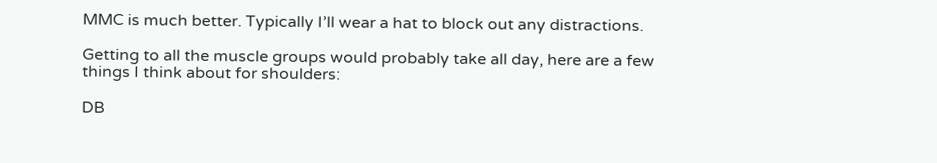MMC is much better. Typically I’ll wear a hat to block out any distractions.

Getting to all the muscle groups would probably take all day, here are a few things I think about for shoulders:

DB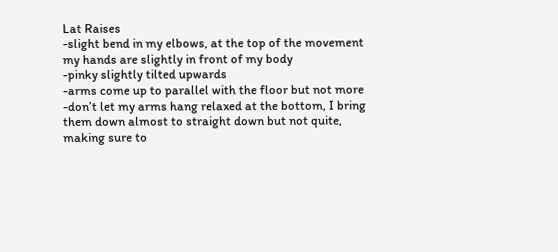Lat Raises
-slight bend in my elbows, at the top of the movement my hands are slightly in front of my body
-pinky slightly tilted upwards
-arms come up to parallel with the floor but not more
-don’t let my arms hang relaxed at the bottom, I bring them down almost to straight down but not quite, making sure to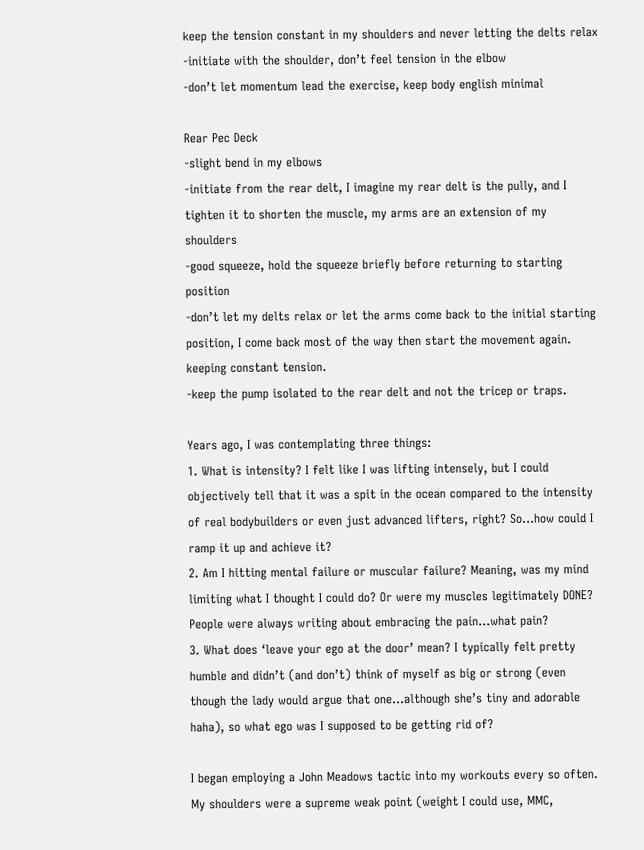keep the tension constant in my shoulders and never letting the delts relax
-initiate with the shoulder, don’t feel tension in the elbow
-don’t let momentum lead the exercise, keep body english minimal

Rear Pec Deck
-slight bend in my elbows
-initiate from the rear delt, I imagine my rear delt is the pully, and I tighten it to shorten the muscle, my arms are an extension of my shoulders
-good squeeze, hold the squeeze briefly before returning to starting position
-don’t let my delts relax or let the arms come back to the initial starting position, I come back most of the way then start the movement again. keeping constant tension.
-keep the pump isolated to the rear delt and not the tricep or traps.

Years ago, I was contemplating three things:
1. What is intensity? I felt like I was lifting intensely, but I could objectively tell that it was a spit in the ocean compared to the intensity of real bodybuilders or even just advanced lifters, right? So…how could I ramp it up and achieve it?
2. Am I hitting mental failure or muscular failure? Meaning, was my mind limiting what I thought I could do? Or were my muscles legitimately DONE? People were always writing about embracing the pain…what pain?
3. What does ‘leave your ego at the door’ mean? I typically felt pretty humble and didn’t (and don’t) think of myself as big or strong (even though the lady would argue that one…although she’s tiny and adorable haha), so what ego was I supposed to be getting rid of?

I began employing a John Meadows tactic into my workouts every so often. My shoulders were a supreme weak point (weight I could use, MMC,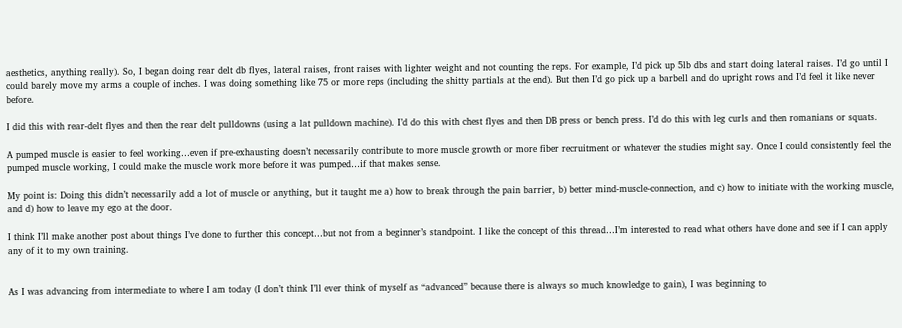aesthetics, anything really). So, I began doing rear delt db flyes, lateral raises, front raises with lighter weight and not counting the reps. For example, I’d pick up 5lb dbs and start doing lateral raises. I’d go until I could barely move my arms a couple of inches. I was doing something like 75 or more reps (including the shitty partials at the end). But then I’d go pick up a barbell and do upright rows and I’d feel it like never before.

I did this with rear-delt flyes and then the rear delt pulldowns (using a lat pulldown machine). I’d do this with chest flyes and then DB press or bench press. I’d do this with leg curls and then romanians or squats.

A pumped muscle is easier to feel working…even if pre-exhausting doesn’t necessarily contribute to more muscle growth or more fiber recruitment or whatever the studies might say. Once I could consistently feel the pumped muscle working, I could make the muscle work more before it was pumped…if that makes sense.

My point is: Doing this didn’t necessarily add a lot of muscle or anything, but it taught me a) how to break through the pain barrier, b) better mind-muscle-connection, and c) how to initiate with the working muscle, and d) how to leave my ego at the door.

I think I’ll make another post about things I’ve done to further this concept…but not from a beginner’s standpoint. I like the concept of this thread…I’m interested to read what others have done and see if I can apply any of it to my own training.


As I was advancing from intermediate to where I am today (I don’t think I’ll ever think of myself as “advanced” because there is always so much knowledge to gain), I was beginning to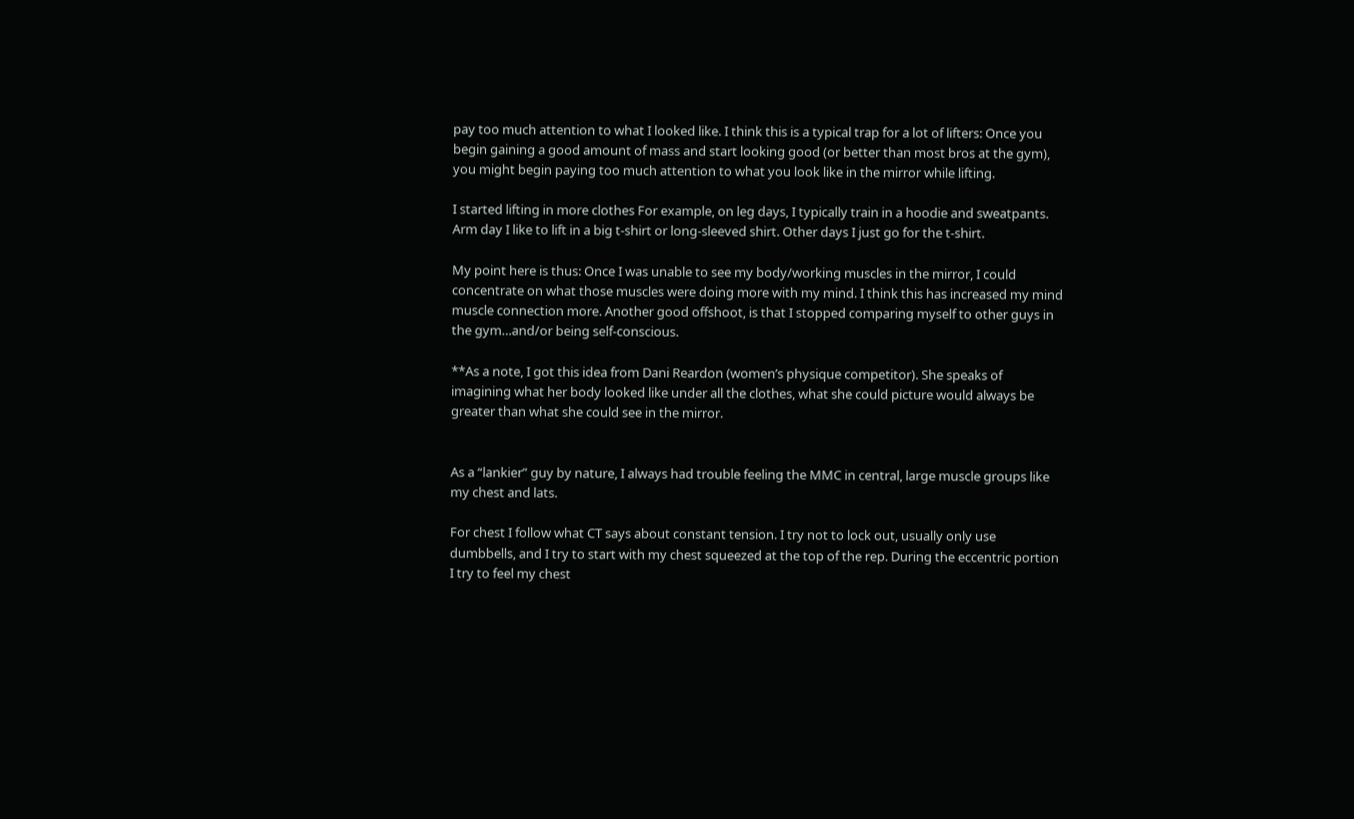pay too much attention to what I looked like. I think this is a typical trap for a lot of lifters: Once you begin gaining a good amount of mass and start looking good (or better than most bros at the gym), you might begin paying too much attention to what you look like in the mirror while lifting.

I started lifting in more clothes For example, on leg days, I typically train in a hoodie and sweatpants. Arm day I like to lift in a big t-shirt or long-sleeved shirt. Other days I just go for the t-shirt.

My point here is thus: Once I was unable to see my body/working muscles in the mirror, I could concentrate on what those muscles were doing more with my mind. I think this has increased my mind muscle connection more. Another good offshoot, is that I stopped comparing myself to other guys in the gym…and/or being self-conscious.

**As a note, I got this idea from Dani Reardon (women’s physique competitor). She speaks of imagining what her body looked like under all the clothes, what she could picture would always be greater than what she could see in the mirror.


As a “lankier” guy by nature, I always had trouble feeling the MMC in central, large muscle groups like my chest and lats.

For chest I follow what CT says about constant tension. I try not to lock out, usually only use dumbbells, and I try to start with my chest squeezed at the top of the rep. During the eccentric portion I try to feel my chest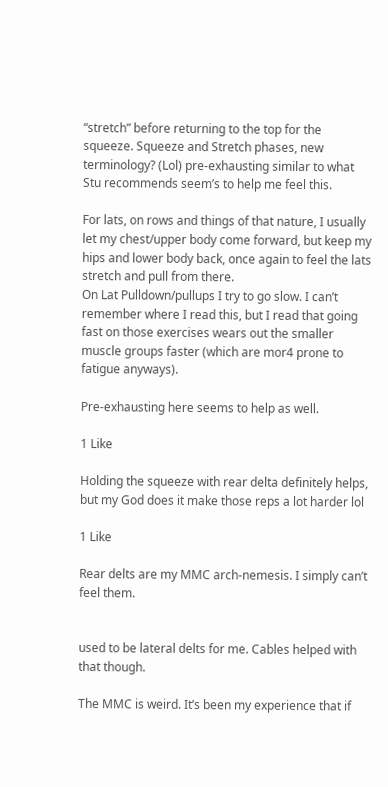“stretch” before returning to the top for the squeeze. Squeeze and Stretch phases, new terminology? (Lol) pre-exhausting similar to what Stu recommends seem’s to help me feel this.

For lats, on rows and things of that nature, I usually let my chest/upper body come forward, but keep my hips and lower body back, once again to feel the lats stretch and pull from there.
On Lat Pulldown/pullups I try to go slow. I can’t remember where I read this, but I read that going fast on those exercises wears out the smaller muscle groups faster (which are mor4 prone to fatigue anyways).

Pre-exhausting here seems to help as well.

1 Like

Holding the squeeze with rear delta definitely helps, but my God does it make those reps a lot harder lol

1 Like

Rear delts are my MMC arch-nemesis. I simply can’t feel them.


used to be lateral delts for me. Cables helped with that though.

The MMC is weird. It’s been my experience that if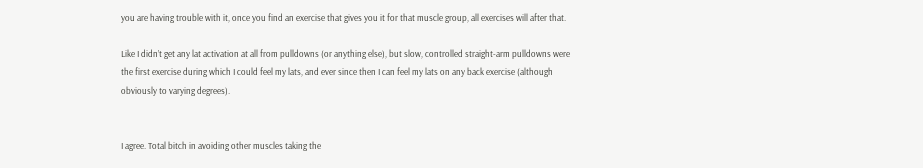you are having trouble with it, once you find an exercise that gives you it for that muscle group, all exercises will after that.

Like I didn’t get any lat activation at all from pulldowns (or anything else), but slow, controlled straight-arm pulldowns were the first exercise during which I could feel my lats, and ever since then I can feel my lats on any back exercise (although obviously to varying degrees).


I agree. Total bitch in avoiding other muscles taking the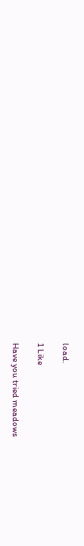load.

1 Like

Have you tried meadows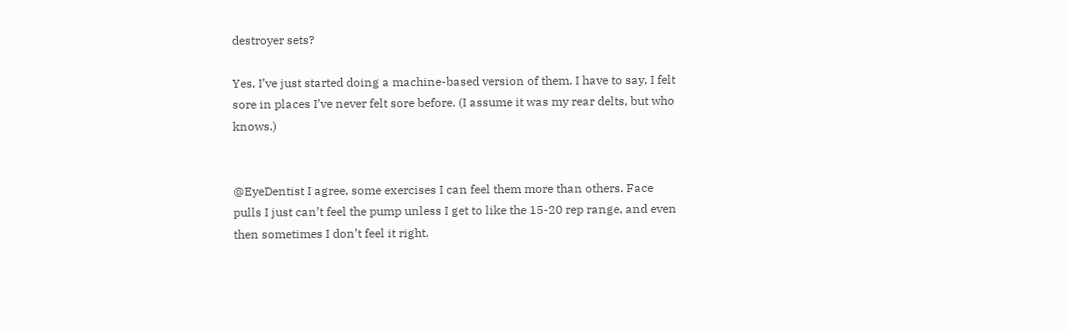destroyer sets?

Yes, I’ve just started doing a machine-based version of them. I have to say, I felt sore in places I’ve never felt sore before. (I assume it was my rear delts, but who knows.)


@EyeDentist I agree, some exercises I can feel them more than others. Face pulls I just can’t feel the pump unless I get to like the 15-20 rep range, and even then sometimes I don’t feel it right.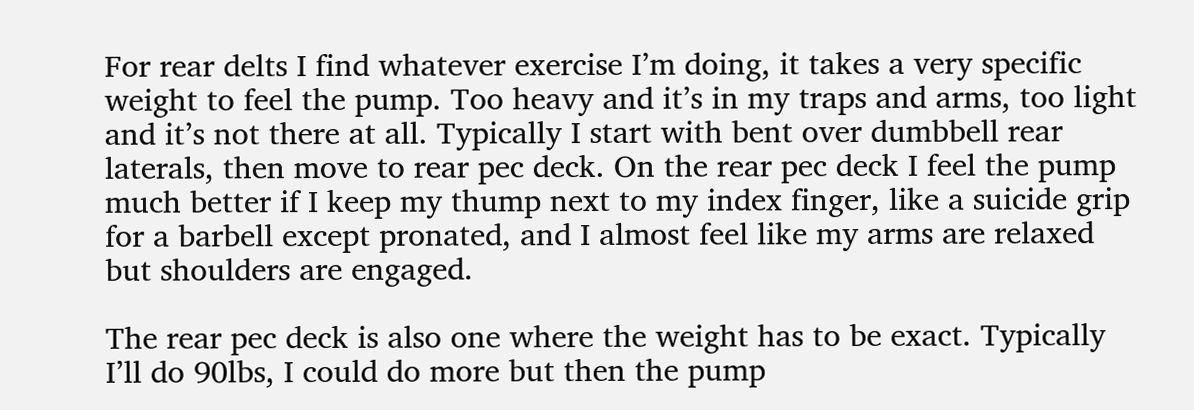For rear delts I find whatever exercise I’m doing, it takes a very specific weight to feel the pump. Too heavy and it’s in my traps and arms, too light and it’s not there at all. Typically I start with bent over dumbbell rear laterals, then move to rear pec deck. On the rear pec deck I feel the pump much better if I keep my thump next to my index finger, like a suicide grip for a barbell except pronated, and I almost feel like my arms are relaxed but shoulders are engaged.

The rear pec deck is also one where the weight has to be exact. Typically I’ll do 90lbs, I could do more but then the pump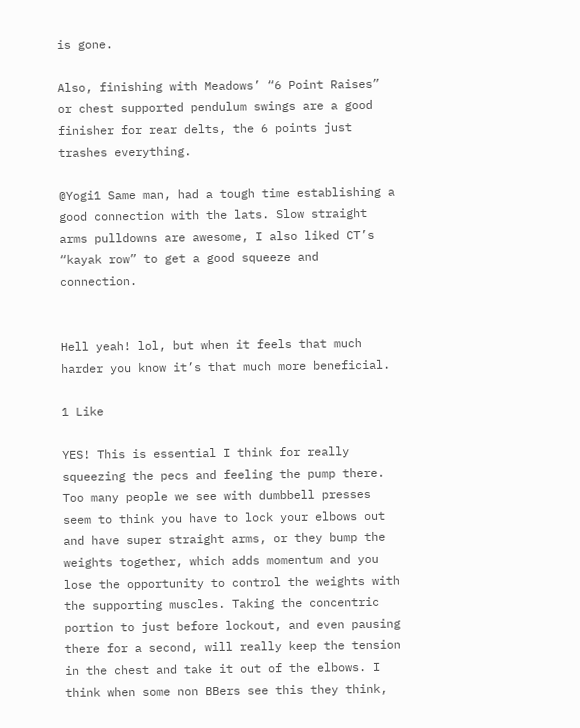is gone.

Also, finishing with Meadows’ “6 Point Raises” or chest supported pendulum swings are a good finisher for rear delts, the 6 points just trashes everything.

@Yogi1 Same man, had a tough time establishing a good connection with the lats. Slow straight arms pulldowns are awesome, I also liked CT’s “kayak row” to get a good squeeze and connection.


Hell yeah! lol, but when it feels that much harder you know it’s that much more beneficial.

1 Like

YES! This is essential I think for really squeezing the pecs and feeling the pump there. Too many people we see with dumbbell presses seem to think you have to lock your elbows out and have super straight arms, or they bump the weights together, which adds momentum and you lose the opportunity to control the weights with the supporting muscles. Taking the concentric portion to just before lockout, and even pausing there for a second, will really keep the tension in the chest and take it out of the elbows. I think when some non BBers see this they think,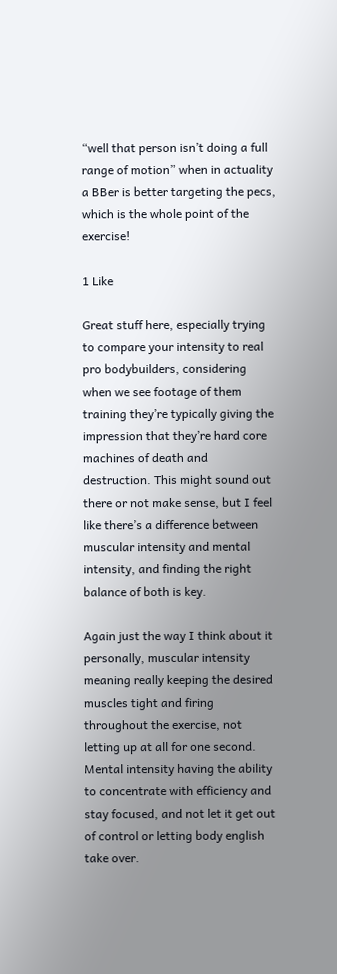“well that person isn’t doing a full range of motion” when in actuality a BBer is better targeting the pecs, which is the whole point of the exercise!

1 Like

Great stuff here, especially trying to compare your intensity to real pro bodybuilders, considering when we see footage of them training they’re typically giving the impression that they’re hard core machines of death and destruction. This might sound out there or not make sense, but I feel like there’s a difference between muscular intensity and mental intensity, and finding the right balance of both is key.

Again just the way I think about it personally, muscular intensity meaning really keeping the desired muscles tight and firing throughout the exercise, not letting up at all for one second. Mental intensity having the ability to concentrate with efficiency and stay focused, and not let it get out of control or letting body english take over.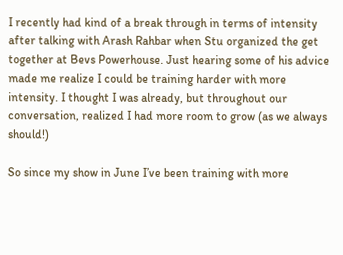I recently had kind of a break through in terms of intensity after talking with Arash Rahbar when Stu organized the get together at Bevs Powerhouse. Just hearing some of his advice made me realize I could be training harder with more intensity. I thought I was already, but throughout our conversation, realized I had more room to grow (as we always should!)

So since my show in June I’ve been training with more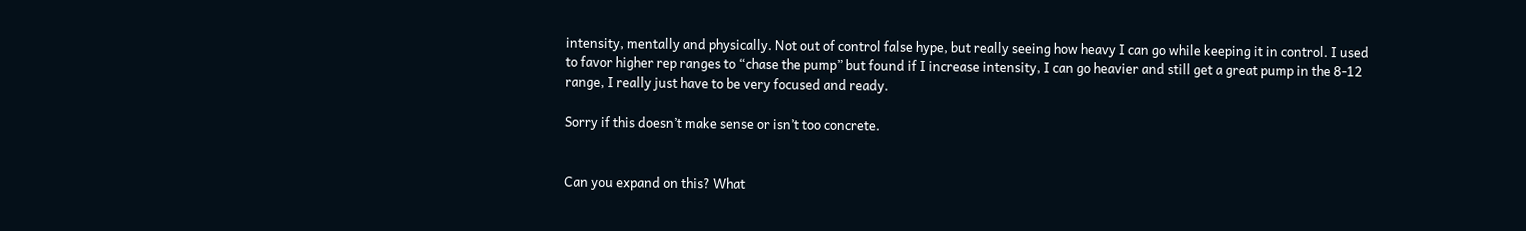intensity, mentally and physically. Not out of control false hype, but really seeing how heavy I can go while keeping it in control. I used to favor higher rep ranges to “chase the pump” but found if I increase intensity, I can go heavier and still get a great pump in the 8-12 range, I really just have to be very focused and ready.

Sorry if this doesn’t make sense or isn’t too concrete.


Can you expand on this? What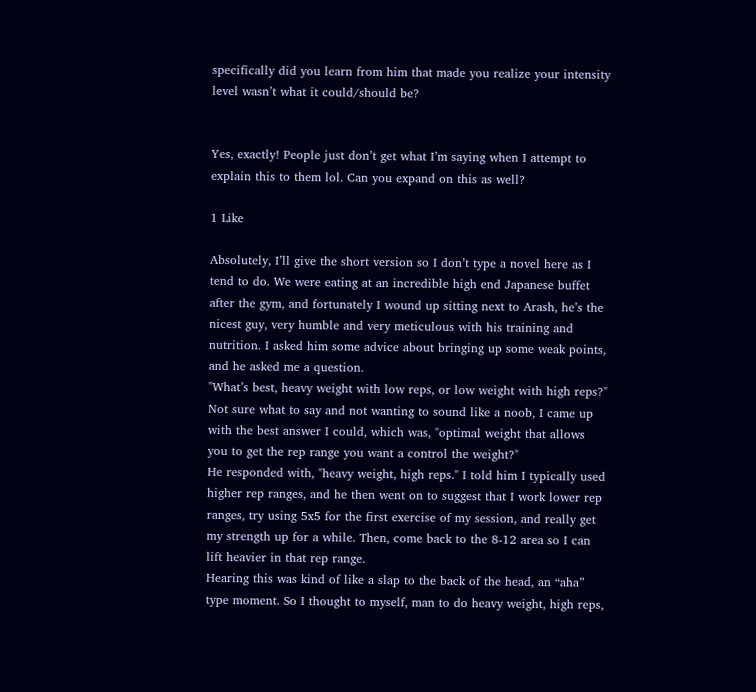specifically did you learn from him that made you realize your intensity level wasn’t what it could/should be?


Yes, exactly! People just don’t get what I’m saying when I attempt to explain this to them lol. Can you expand on this as well?

1 Like

Absolutely, I’ll give the short version so I don’t type a novel here as I tend to do. We were eating at an incredible high end Japanese buffet after the gym, and fortunately I wound up sitting next to Arash, he’s the nicest guy, very humble and very meticulous with his training and nutrition. I asked him some advice about bringing up some weak points, and he asked me a question.
"What’s best, heavy weight with low reps, or low weight with high reps?"
Not sure what to say and not wanting to sound like a noob, I came up with the best answer I could, which was, "optimal weight that allows you to get the rep range you want a control the weight?"
He responded with, "heavy weight, high reps." I told him I typically used higher rep ranges, and he then went on to suggest that I work lower rep ranges, try using 5x5 for the first exercise of my session, and really get my strength up for a while. Then, come back to the 8-12 area so I can lift heavier in that rep range.
Hearing this was kind of like a slap to the back of the head, an “aha” type moment. So I thought to myself, man to do heavy weight, high reps,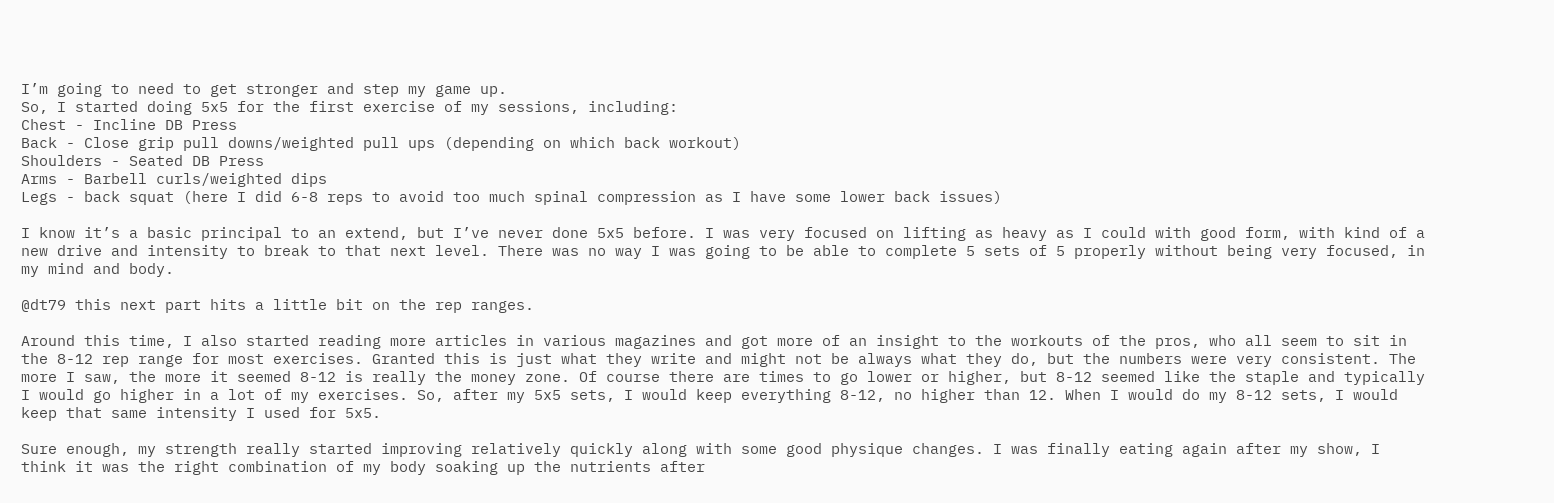I’m going to need to get stronger and step my game up.
So, I started doing 5x5 for the first exercise of my sessions, including:
Chest - Incline DB Press
Back - Close grip pull downs/weighted pull ups (depending on which back workout)
Shoulders - Seated DB Press
Arms - Barbell curls/weighted dips
Legs - back squat (here I did 6-8 reps to avoid too much spinal compression as I have some lower back issues)

I know it’s a basic principal to an extend, but I’ve never done 5x5 before. I was very focused on lifting as heavy as I could with good form, with kind of a new drive and intensity to break to that next level. There was no way I was going to be able to complete 5 sets of 5 properly without being very focused, in my mind and body.

@dt79 this next part hits a little bit on the rep ranges.

Around this time, I also started reading more articles in various magazines and got more of an insight to the workouts of the pros, who all seem to sit in the 8-12 rep range for most exercises. Granted this is just what they write and might not be always what they do, but the numbers were very consistent. The more I saw, the more it seemed 8-12 is really the money zone. Of course there are times to go lower or higher, but 8-12 seemed like the staple and typically I would go higher in a lot of my exercises. So, after my 5x5 sets, I would keep everything 8-12, no higher than 12. When I would do my 8-12 sets, I would keep that same intensity I used for 5x5.

Sure enough, my strength really started improving relatively quickly along with some good physique changes. I was finally eating again after my show, I think it was the right combination of my body soaking up the nutrients after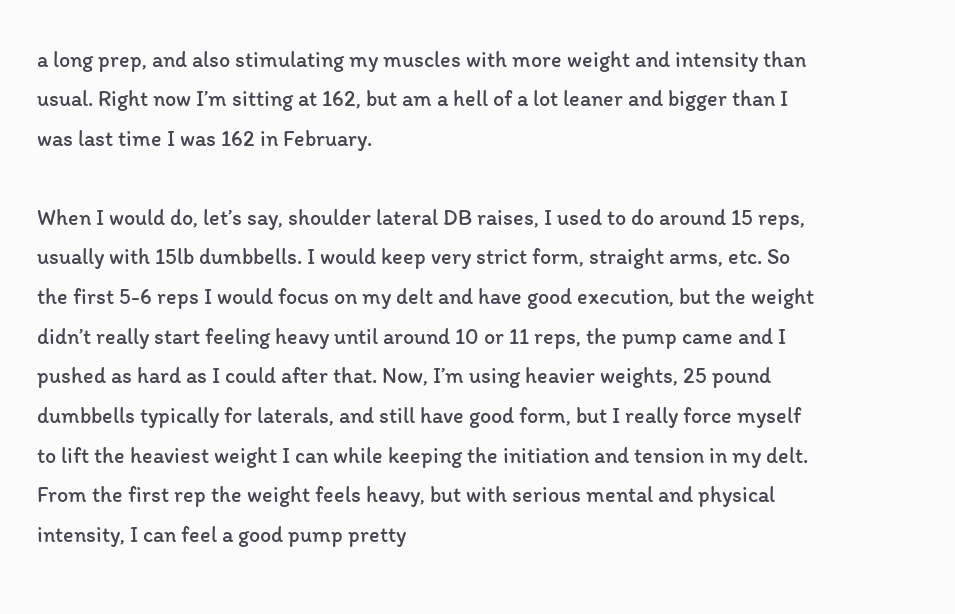a long prep, and also stimulating my muscles with more weight and intensity than usual. Right now I’m sitting at 162, but am a hell of a lot leaner and bigger than I was last time I was 162 in February.

When I would do, let’s say, shoulder lateral DB raises, I used to do around 15 reps, usually with 15lb dumbbells. I would keep very strict form, straight arms, etc. So the first 5-6 reps I would focus on my delt and have good execution, but the weight didn’t really start feeling heavy until around 10 or 11 reps, the pump came and I pushed as hard as I could after that. Now, I’m using heavier weights, 25 pound dumbbells typically for laterals, and still have good form, but I really force myself to lift the heaviest weight I can while keeping the initiation and tension in my delt. From the first rep the weight feels heavy, but with serious mental and physical intensity, I can feel a good pump pretty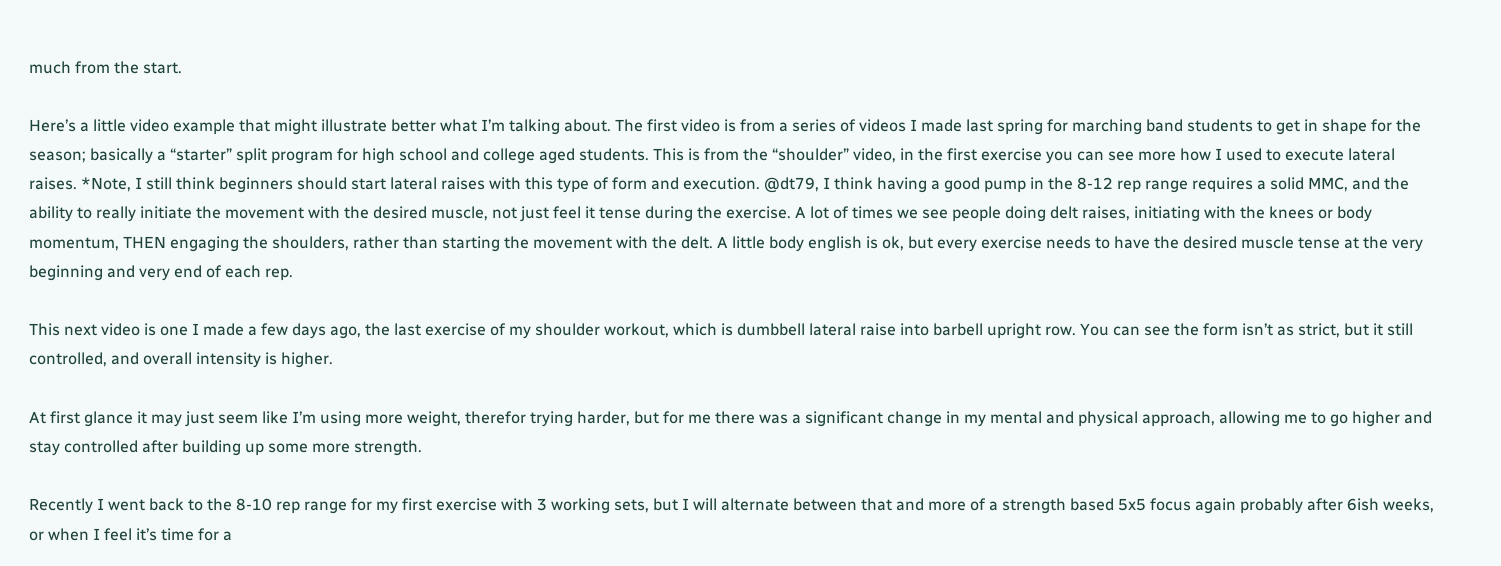much from the start.

Here’s a little video example that might illustrate better what I’m talking about. The first video is from a series of videos I made last spring for marching band students to get in shape for the season; basically a “starter” split program for high school and college aged students. This is from the “shoulder” video, in the first exercise you can see more how I used to execute lateral raises. *Note, I still think beginners should start lateral raises with this type of form and execution. @dt79, I think having a good pump in the 8-12 rep range requires a solid MMC, and the ability to really initiate the movement with the desired muscle, not just feel it tense during the exercise. A lot of times we see people doing delt raises, initiating with the knees or body momentum, THEN engaging the shoulders, rather than starting the movement with the delt. A little body english is ok, but every exercise needs to have the desired muscle tense at the very beginning and very end of each rep.

This next video is one I made a few days ago, the last exercise of my shoulder workout, which is dumbbell lateral raise into barbell upright row. You can see the form isn’t as strict, but it still controlled, and overall intensity is higher.

At first glance it may just seem like I’m using more weight, therefor trying harder, but for me there was a significant change in my mental and physical approach, allowing me to go higher and stay controlled after building up some more strength.

Recently I went back to the 8-10 rep range for my first exercise with 3 working sets, but I will alternate between that and more of a strength based 5x5 focus again probably after 6ish weeks, or when I feel it’s time for a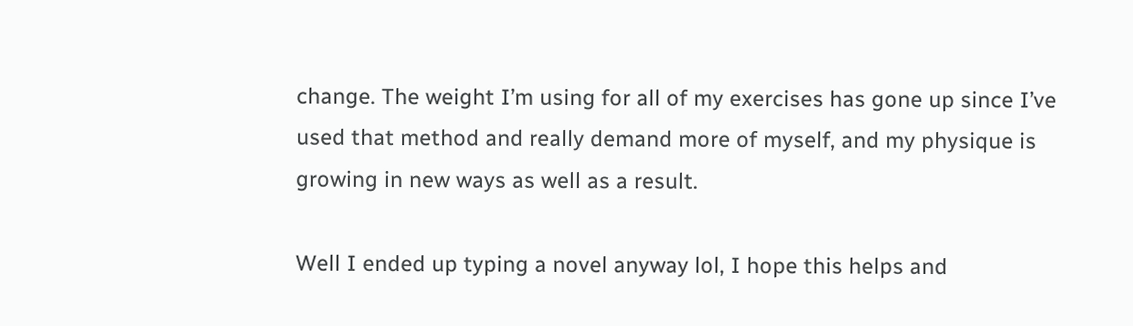change. The weight I’m using for all of my exercises has gone up since I’ve used that method and really demand more of myself, and my physique is growing in new ways as well as a result.

Well I ended up typing a novel anyway lol, I hope this helps and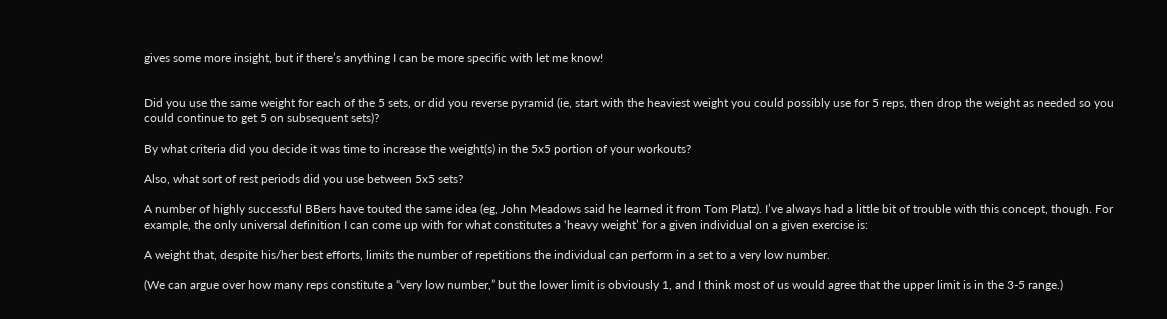gives some more insight, but if there’s anything I can be more specific with let me know!


Did you use the same weight for each of the 5 sets, or did you reverse pyramid (ie, start with the heaviest weight you could possibly use for 5 reps, then drop the weight as needed so you could continue to get 5 on subsequent sets)?

By what criteria did you decide it was time to increase the weight(s) in the 5x5 portion of your workouts?

Also, what sort of rest periods did you use between 5x5 sets?

A number of highly successful BBers have touted the same idea (eg, John Meadows said he learned it from Tom Platz). I’ve always had a little bit of trouble with this concept, though. For example, the only universal definition I can come up with for what constitutes a ‘heavy weight’ for a given individual on a given exercise is:

A weight that, despite his/her best efforts, limits the number of repetitions the individual can perform in a set to a very low number.

(We can argue over how many reps constitute a “very low number,” but the lower limit is obviously 1, and I think most of us would agree that the upper limit is in the 3-5 range.)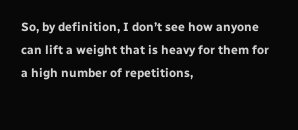So, by definition, I don’t see how anyone can lift a weight that is heavy for them for a high number of repetitions,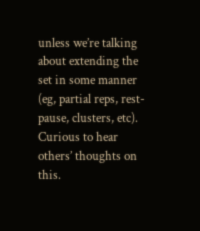unless we’re talking about extending the set in some manner (eg, partial reps, rest-pause, clusters, etc). Curious to hear others’ thoughts on this.